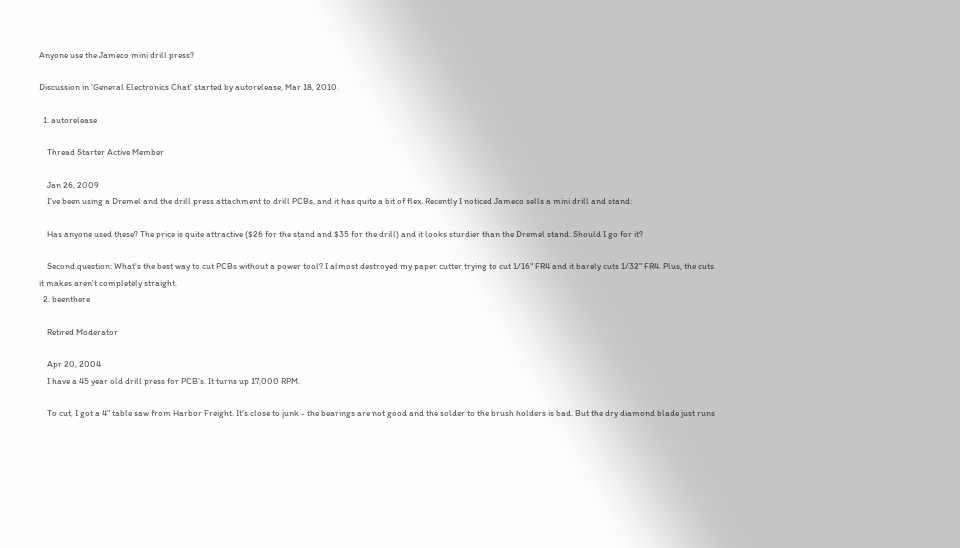Anyone use the Jameco mini drill press?

Discussion in 'General Electronics Chat' started by autorelease, Mar 18, 2010.

  1. autorelease

    Thread Starter Active Member

    Jan 26, 2009
    I've been using a Dremel and the drill press attachment to drill PCBs, and it has quite a bit of flex. Recently I noticed Jameco sells a mini drill and stand:

    Has anyone used these? The price is quite attractive ($26 for the stand and $35 for the drill) and it looks sturdier than the Dremel stand. Should I go for it?

    Second question: What's the best way to cut PCBs without a power tool? I almost destroyed my paper cutter trying to cut 1/16" FR4 and it barely cuts 1/32" FR4. Plus, the cuts it makes aren't completely straight.
  2. beenthere

    Retired Moderator

    Apr 20, 2004
    I have a 45 year old drill press for PCB's. It turns up 17,000 RPM.

    To cut, I got a 4" table saw from Harbor Freight. It's close to junk - the bearings are not good and the solder to the brush holders is bad. But the dry diamond blade just runs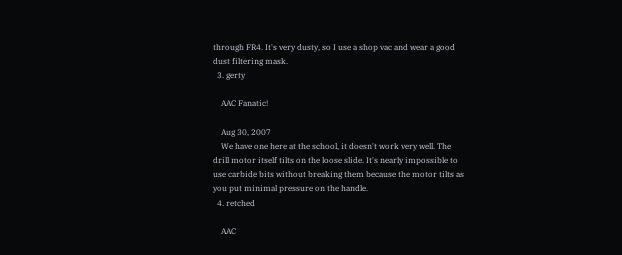through FR4. It's very dusty, so I use a shop vac and wear a good dust filtering mask.
  3. gerty

    AAC Fanatic!

    Aug 30, 2007
    We have one here at the school, it doesn't work very well. The drill motor itself tilts on the loose slide. It's nearly impossible to use carbide bits without breaking them because the motor tilts as you put minimal pressure on the handle.
  4. retched

    AAC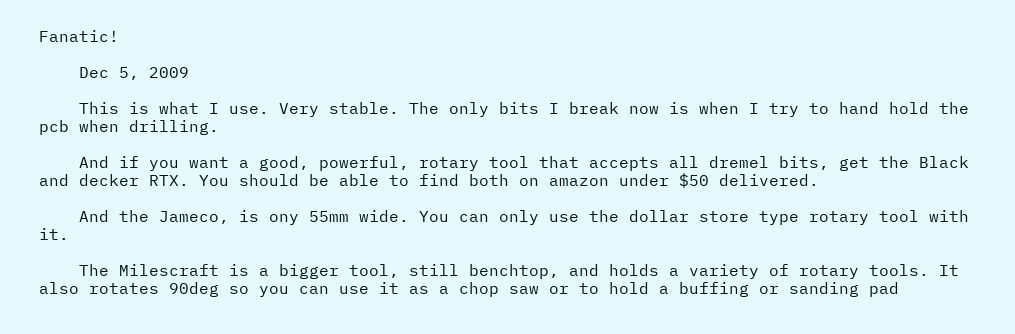Fanatic!

    Dec 5, 2009

    This is what I use. Very stable. The only bits I break now is when I try to hand hold the pcb when drilling.

    And if you want a good, powerful, rotary tool that accepts all dremel bits, get the Black and decker RTX. You should be able to find both on amazon under $50 delivered.

    And the Jameco, is ony 55mm wide. You can only use the dollar store type rotary tool with it.

    The Milescraft is a bigger tool, still benchtop, and holds a variety of rotary tools. It also rotates 90deg so you can use it as a chop saw or to hold a buffing or sanding pad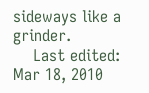sideways like a grinder.
    Last edited: Mar 18, 2010